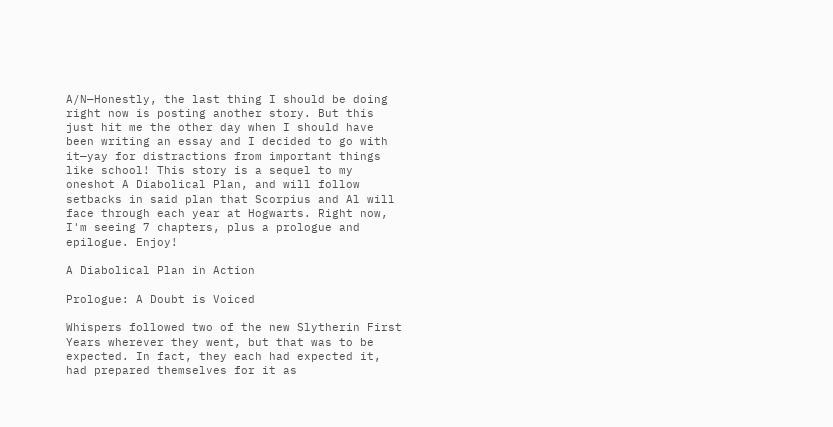A/N—Honestly, the last thing I should be doing right now is posting another story. But this just hit me the other day when I should have been writing an essay and I decided to go with it—yay for distractions from important things like school! This story is a sequel to my oneshot A Diabolical Plan, and will follow setbacks in said plan that Scorpius and Al will face through each year at Hogwarts. Right now, I'm seeing 7 chapters, plus a prologue and epilogue. Enjoy!

A Diabolical Plan in Action

Prologue: A Doubt is Voiced

Whispers followed two of the new Slytherin First Years wherever they went, but that was to be expected. In fact, they each had expected it, had prepared themselves for it as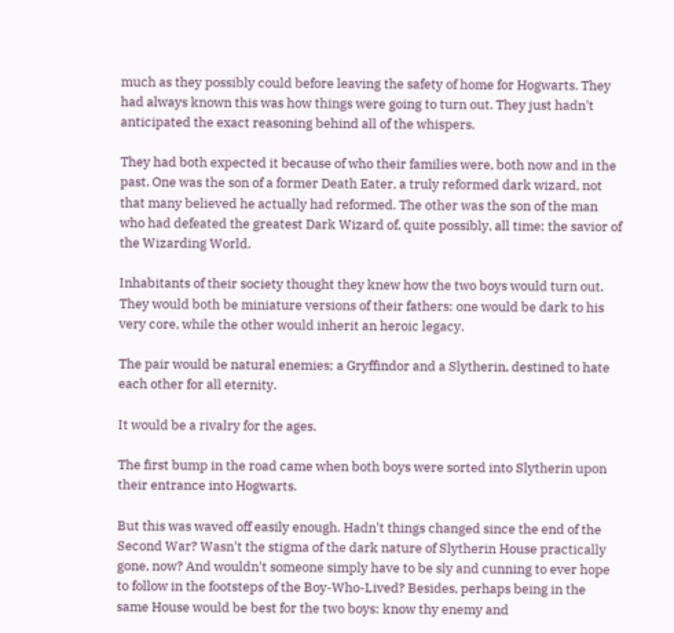much as they possibly could before leaving the safety of home for Hogwarts. They had always known this was how things were going to turn out. They just hadn't anticipated the exact reasoning behind all of the whispers.

They had both expected it because of who their families were, both now and in the past. One was the son of a former Death Eater, a truly reformed dark wizard, not that many believed he actually had reformed. The other was the son of the man who had defeated the greatest Dark Wizard of, quite possibly, all time; the savior of the Wizarding World.

Inhabitants of their society thought they knew how the two boys would turn out. They would both be miniature versions of their fathers: one would be dark to his very core, while the other would inherit an heroic legacy.

The pair would be natural enemies; a Gryffindor and a Slytherin, destined to hate each other for all eternity.

It would be a rivalry for the ages.

The first bump in the road came when both boys were sorted into Slytherin upon their entrance into Hogwarts.

But this was waved off easily enough. Hadn't things changed since the end of the Second War? Wasn't the stigma of the dark nature of Slytherin House practically gone, now? And wouldn't someone simply have to be sly and cunning to ever hope to follow in the footsteps of the Boy-Who-Lived? Besides, perhaps being in the same House would be best for the two boys: know thy enemy and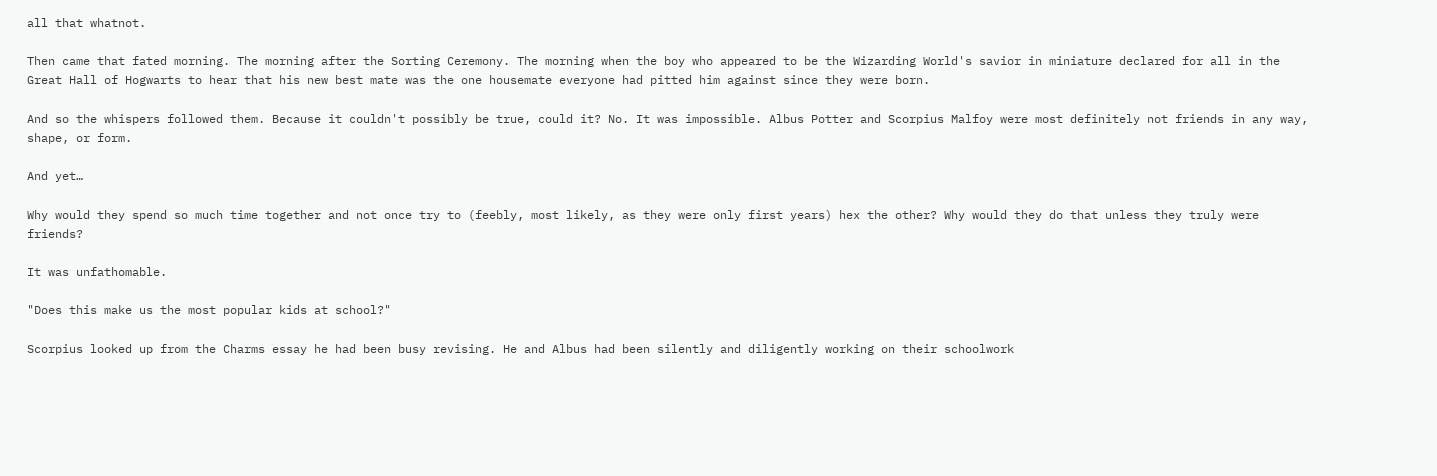all that whatnot.

Then came that fated morning. The morning after the Sorting Ceremony. The morning when the boy who appeared to be the Wizarding World's savior in miniature declared for all in the Great Hall of Hogwarts to hear that his new best mate was the one housemate everyone had pitted him against since they were born.

And so the whispers followed them. Because it couldn't possibly be true, could it? No. It was impossible. Albus Potter and Scorpius Malfoy were most definitely not friends in any way, shape, or form.

And yet…

Why would they spend so much time together and not once try to (feebly, most likely, as they were only first years) hex the other? Why would they do that unless they truly were friends?

It was unfathomable.

"Does this make us the most popular kids at school?"

Scorpius looked up from the Charms essay he had been busy revising. He and Albus had been silently and diligently working on their schoolwork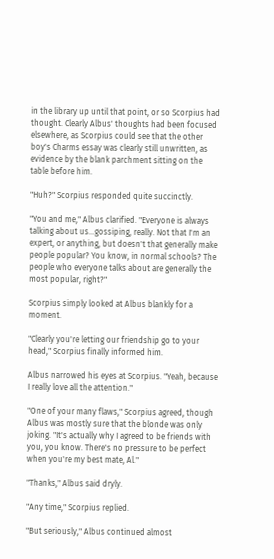in the library up until that point, or so Scorpius had thought. Clearly Albus' thoughts had been focused elsewhere, as Scorpius could see that the other boy's Charms essay was clearly still unwritten, as evidence by the blank parchment sitting on the table before him.

"Huh?" Scorpius responded quite succinctly.

"You and me," Albus clarified. "Everyone is always talking about us…gossiping, really. Not that I'm an expert, or anything, but doesn't that generally make people popular? You know, in normal schools? The people who everyone talks about are generally the most popular, right?"

Scorpius simply looked at Albus blankly for a moment.

"Clearly you're letting our friendship go to your head," Scorpius finally informed him.

Albus narrowed his eyes at Scorpius. "Yeah, because I really love all the attention."

"One of your many flaws," Scorpius agreed, though Albus was mostly sure that the blonde was only joking. "It's actually why I agreed to be friends with you, you know. There's no pressure to be perfect when you're my best mate, Al."

"Thanks," Albus said dryly.

"Any time," Scorpius replied.

"But seriously," Albus continued almost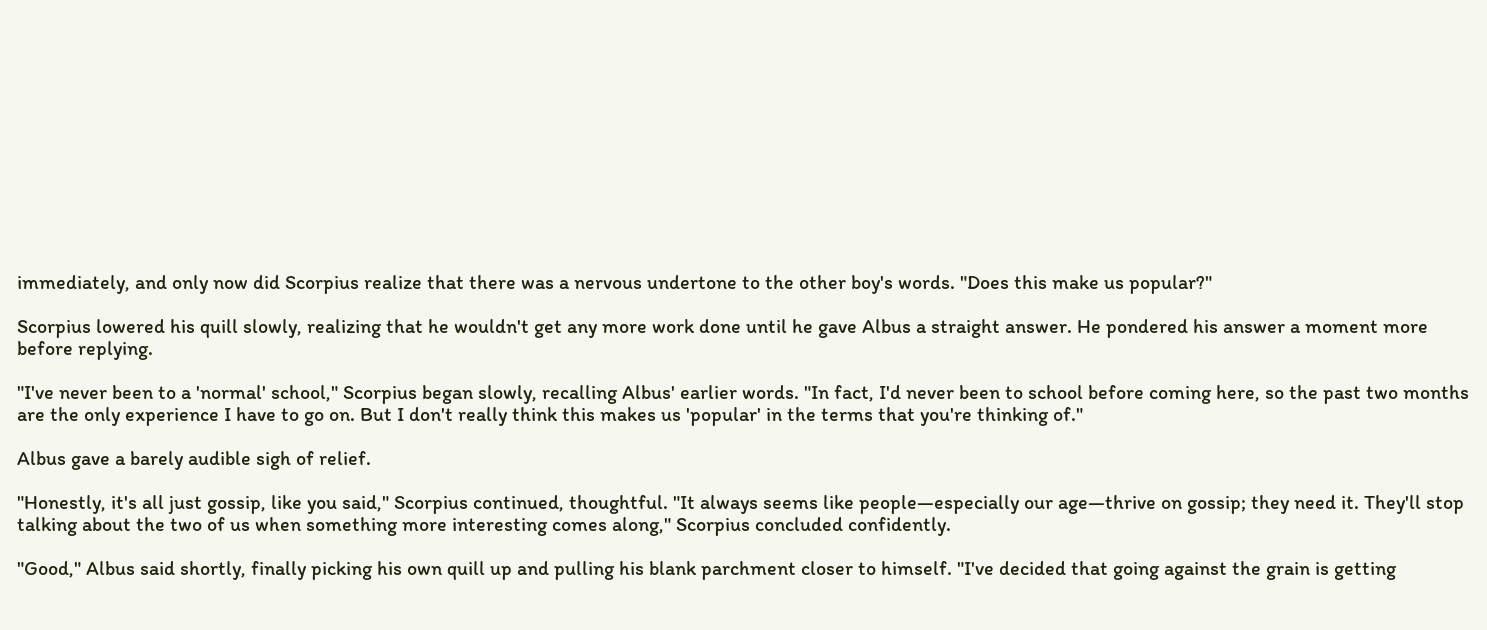immediately, and only now did Scorpius realize that there was a nervous undertone to the other boy's words. "Does this make us popular?"

Scorpius lowered his quill slowly, realizing that he wouldn't get any more work done until he gave Albus a straight answer. He pondered his answer a moment more before replying.

"I've never been to a 'normal' school," Scorpius began slowly, recalling Albus' earlier words. "In fact, I'd never been to school before coming here, so the past two months are the only experience I have to go on. But I don't really think this makes us 'popular' in the terms that you're thinking of."

Albus gave a barely audible sigh of relief.

"Honestly, it's all just gossip, like you said," Scorpius continued, thoughtful. "It always seems like people—especially our age—thrive on gossip; they need it. They'll stop talking about the two of us when something more interesting comes along," Scorpius concluded confidently.

"Good," Albus said shortly, finally picking his own quill up and pulling his blank parchment closer to himself. "I've decided that going against the grain is getting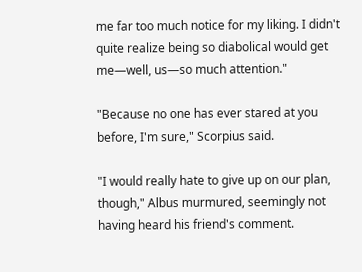me far too much notice for my liking. I didn't quite realize being so diabolical would get me—well, us—so much attention."

"Because no one has ever stared at you before, I'm sure," Scorpius said.

"I would really hate to give up on our plan, though," Albus murmured, seemingly not having heard his friend's comment.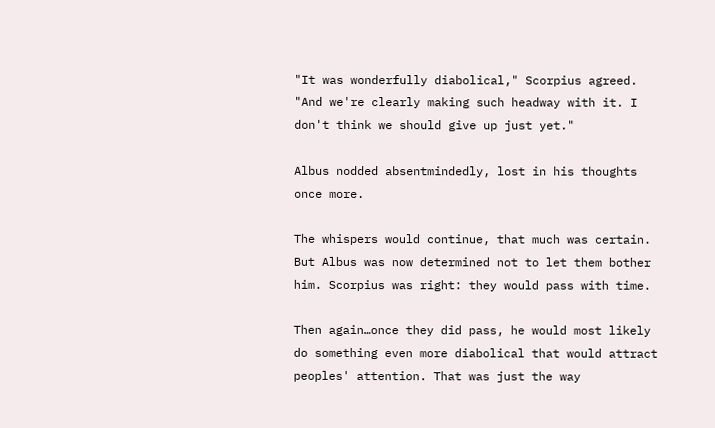"It was wonderfully diabolical," Scorpius agreed. "And we're clearly making such headway with it. I don't think we should give up just yet."

Albus nodded absentmindedly, lost in his thoughts once more.

The whispers would continue, that much was certain. But Albus was now determined not to let them bother him. Scorpius was right: they would pass with time.

Then again…once they did pass, he would most likely do something even more diabolical that would attract peoples' attention. That was just the way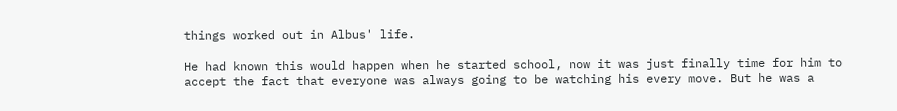things worked out in Albus' life.

He had known this would happen when he started school, now it was just finally time for him to accept the fact that everyone was always going to be watching his every move. But he was a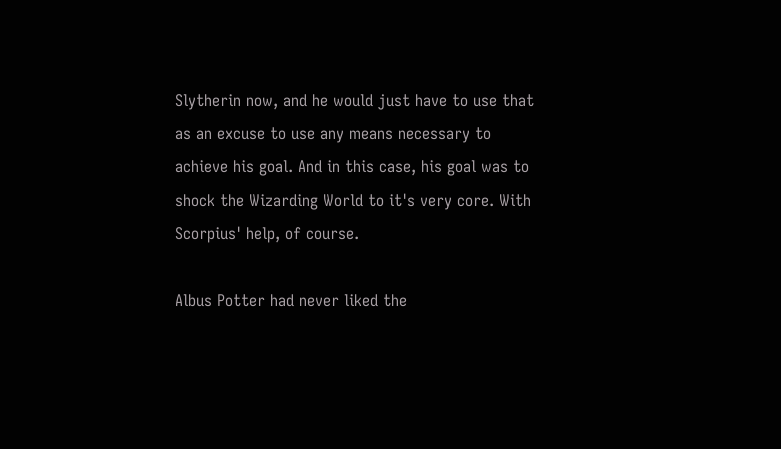Slytherin now, and he would just have to use that as an excuse to use any means necessary to achieve his goal. And in this case, his goal was to shock the Wizarding World to it's very core. With Scorpius' help, of course.

Albus Potter had never liked the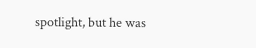spotlight, but he was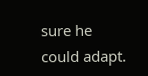sure he could adapt.